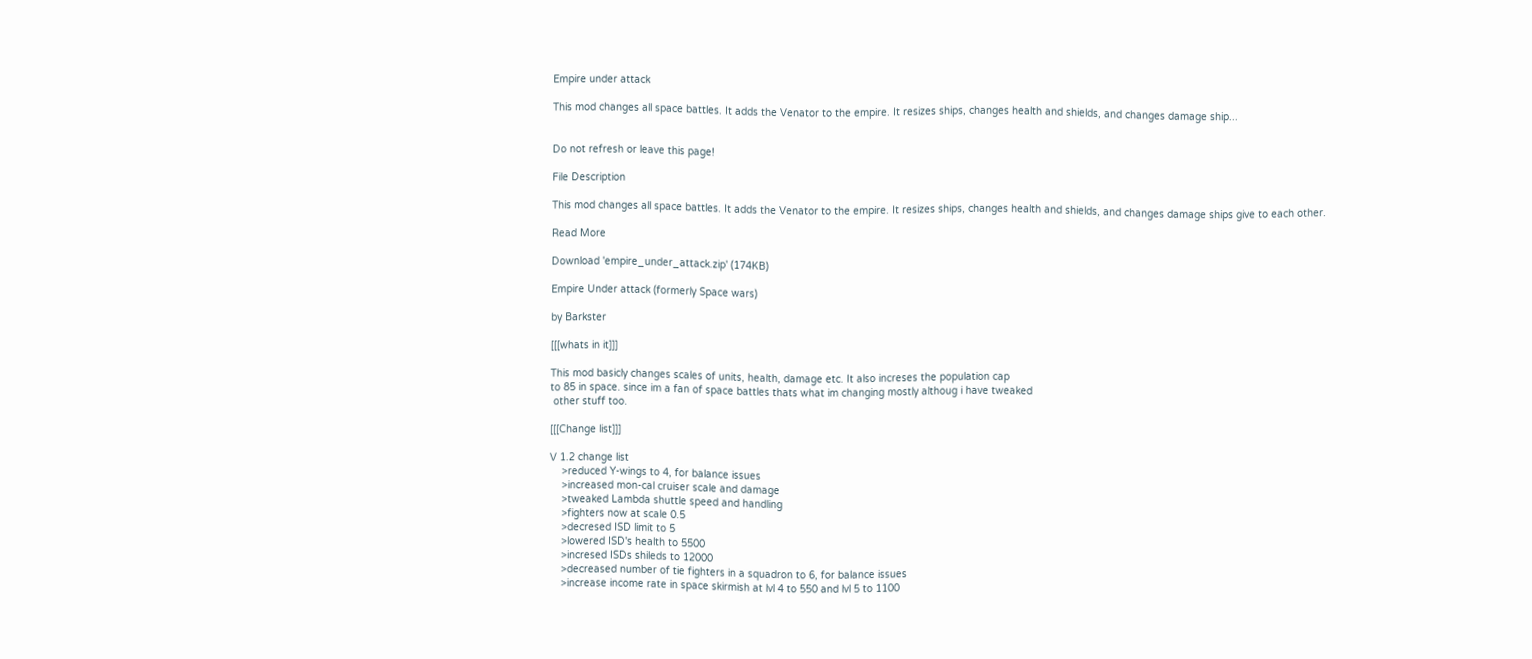Empire under attack

This mod changes all space battles. It adds the Venator to the empire. It resizes ships, changes health and shields, and changes damage ship...


Do not refresh or leave this page!

File Description

This mod changes all space battles. It adds the Venator to the empire. It resizes ships, changes health and shields, and changes damage ships give to each other.

Read More

Download 'empire_under_attack.zip' (174KB)

Empire Under attack (formerly Space wars)

by Barkster

[[[whats in it]]]

This mod basicly changes scales of units, health, damage etc. It also increses the population cap
to 85 in space. since im a fan of space battles thats what im changing mostly althoug i have tweaked
 other stuff too.

[[[Change list]]]

V 1.2 change list
    >reduced Y-wings to 4, for balance issues
    >increased mon-cal cruiser scale and damage
    >tweaked Lambda shuttle speed and handling
    >fighters now at scale 0.5
    >decresed ISD limit to 5
    >lowered ISD's health to 5500
    >incresed ISDs shileds to 12000
    >decreased number of tie fighters in a squadron to 6, for balance issues
    >increase income rate in space skirmish at lvl 4 to 550 and lvl 5 to 1100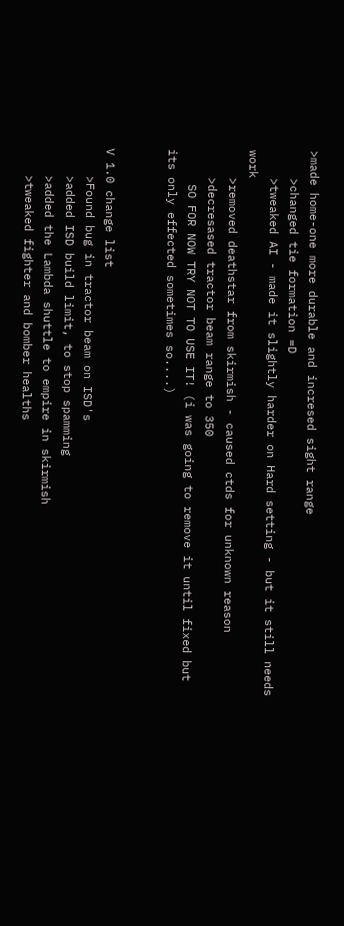>made home-one more durable and incresed sight range
    >changed tie formation =D
    >tweaked AI - made it slightly harder on Hard setting - but it still needs work
    >removed deathstar from skirmish - caused ctds for unknown reason
    >decresased tractor beam range to 350
     SO FOR NOW TRY NOT TO USE IT! (i was going to remove it until fixed but its only effected sometimes so....)


V 1.0 change list
    >Found bug in tractor beam on ISD's
    >added ISD build limit, to stop spamming
    >added the Lambda shuttle to empire in skirmish
    >tweaked fighter and bomber healths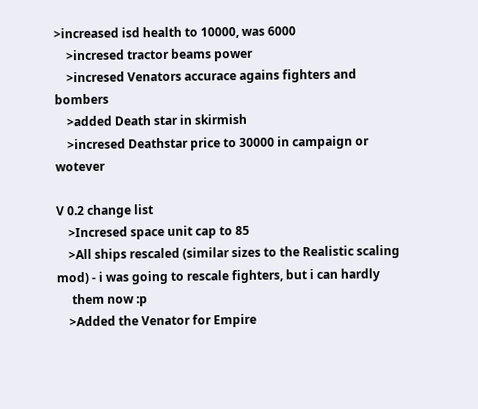>increased isd health to 10000, was 6000
    >incresed tractor beams power
    >incresed Venators accurace agains fighters and bombers
    >added Death star in skirmish
    >incresed Deathstar price to 30000 in campaign or wotever

V 0.2 change list
    >Incresed space unit cap to 85
    >All ships rescaled (similar sizes to the Realistic scaling mod) - i was going to rescale fighters, but i can hardly
     them now :p
    >Added the Venator for Empire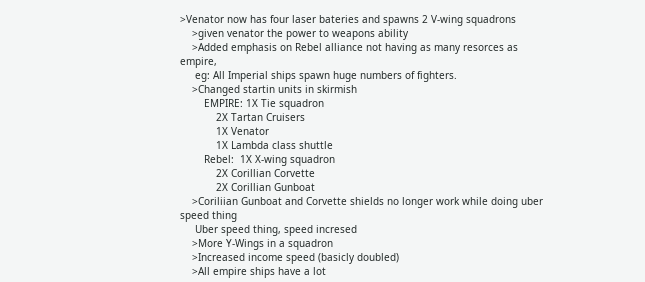>Venator now has four laser bateries and spawns 2 V-wing squadrons
    >given venator the power to weapons ability
    >Added emphasis on Rebel alliance not having as many resorces as empire,
     eg: All Imperial ships spawn huge numbers of fighters.
    >Changed startin units in skirmish
        EMPIRE: 1X Tie squadron
            2X Tartan Cruisers
            1X Venator
            1X Lambda class shuttle
        Rebel:  1X X-wing squadron
            2X Corillian Corvette
            2X Corillian Gunboat
    >Coriliian Gunboat and Corvette shields no longer work while doing uber speed thing
     Uber speed thing, speed incresed
    >More Y-Wings in a squadron
    >Increased income speed (basicly doubled)
    >All empire ships have a lot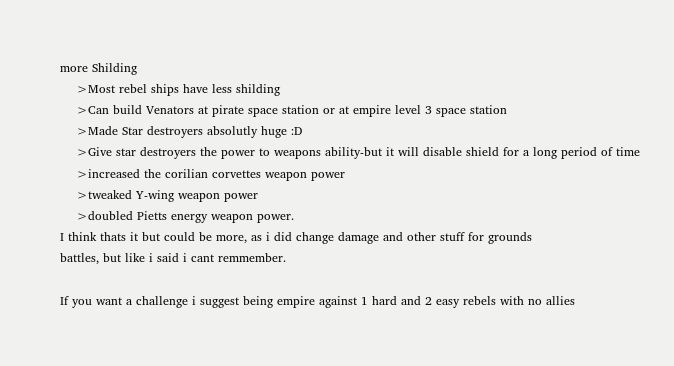more Shilding
    >Most rebel ships have less shilding
    >Can build Venators at pirate space station or at empire level 3 space station
    >Made Star destroyers absolutly huge :D
    >Give star destroyers the power to weapons ability-but it will disable shield for a long period of time
    >increased the corilian corvettes weapon power
    >tweaked Y-wing weapon power
    >doubled Pietts energy weapon power.
I think thats it but could be more, as i did change damage and other stuff for grounds
battles, but like i said i cant remmember.

If you want a challenge i suggest being empire against 1 hard and 2 easy rebels with no allies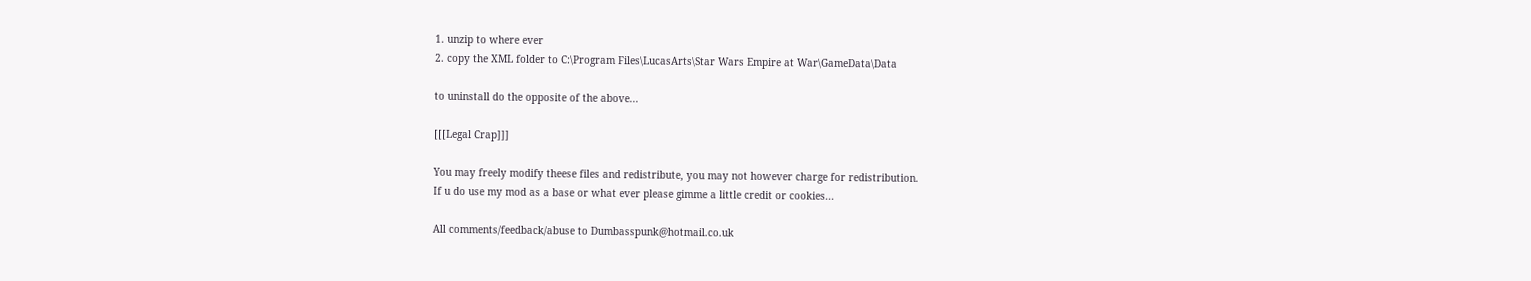1. unzip to where ever
2. copy the XML folder to C:\Program Files\LucasArts\Star Wars Empire at War\GameData\Data

to uninstall do the opposite of the above...

[[[Legal Crap]]]

You may freely modify theese files and redistribute, you may not however charge for redistribution.
If u do use my mod as a base or what ever please gimme a little credit or cookies...

All comments/feedback/abuse to Dumbasspunk@hotmail.co.uk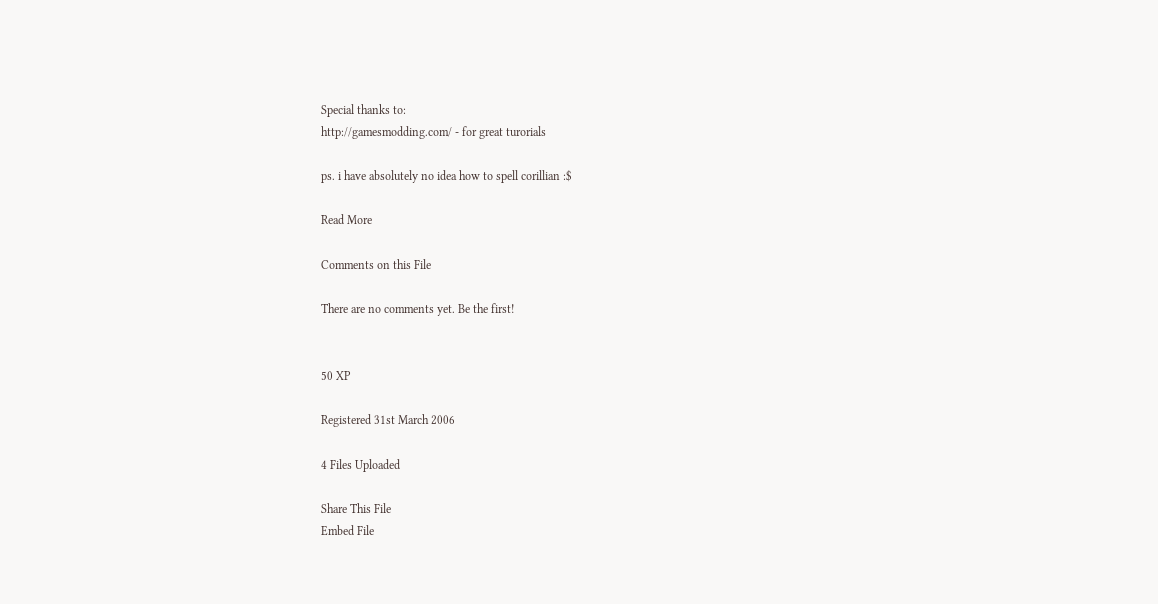Special thanks to:
http://gamesmodding.com/ - for great turorials

ps. i have absolutely no idea how to spell corillian :$

Read More

Comments on this File

There are no comments yet. Be the first!


50 XP

Registered 31st March 2006

4 Files Uploaded

Share This File
Embed File